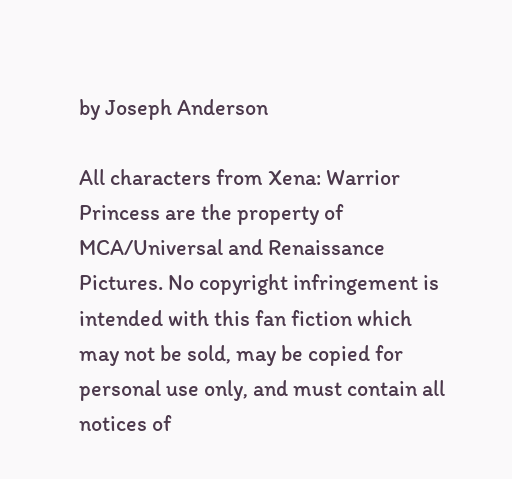by Joseph Anderson

All characters from Xena: Warrior Princess are the property of MCA/Universal and Renaissance Pictures. No copyright infringement is intended with this fan fiction which may not be sold, may be copied for personal use only, and must contain all notices of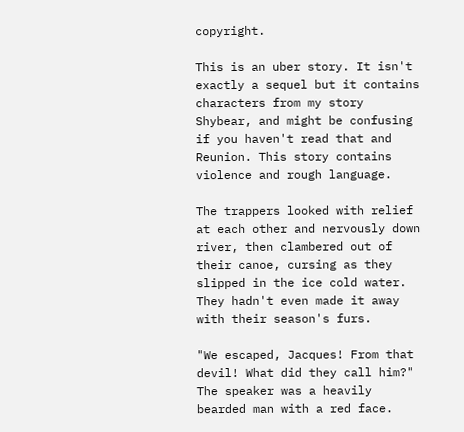copyright.

This is an uber story. It isn't exactly a sequel but it contains characters from my story Shybear, and might be confusing if you haven't read that and Reunion. This story contains violence and rough language.

The trappers looked with relief at each other and nervously down river, then clambered out of their canoe, cursing as they slipped in the ice cold water. They hadn't even made it away with their season's furs.

"We escaped, Jacques! From that devil! What did they call him?" The speaker was a heavily bearded man with a red face.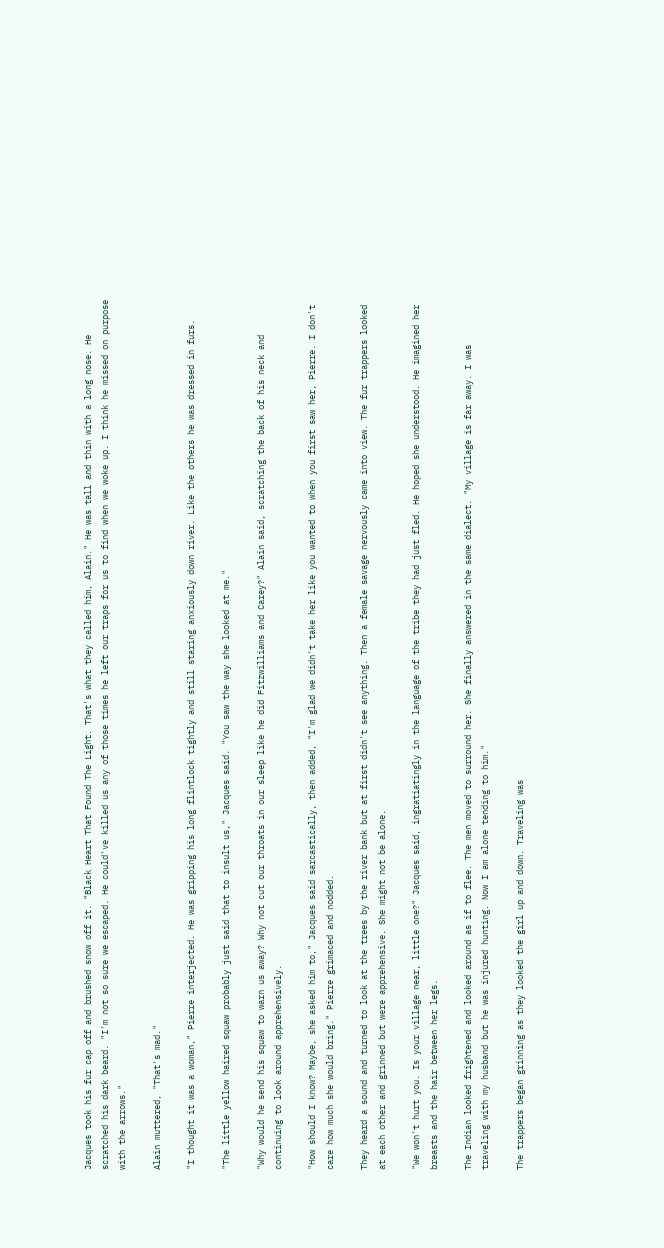Jacques took his fur cap off and brushed snow off it. "Black Heart That Found The Light. That's what they called him, Alain." He was tall and thin with a long nose. He scratched his dark beard. "I'm not so sure we escaped. He could've killed us any of those times he left our traps for us to find when we woke up. I think he missed on purpose with the arrows."

Alain muttered, "That's mad."

"I thought it was a woman," Pierre interjected. He was gripping his long flintlock tightly and still staring anxiously down river. Like the others he was dressed in furs.

"The little yellow haired squaw probably just said that to insult us," Jacques said. "You saw the way she looked at me."

"Why would he send his squaw to warn us away? Why not cut our throats in our sleep like he did Fitzwilliams and Carey?" Alain said, scratching the back of his neck and continuing to look around apprehensively.

"How should I know? Maybe, she asked him to," Jacques said sarcastically, then added, "I'm glad we didn't take her like you wanted to when you first saw her, Pierre. I don't care how much she would bring." Pierre grimaced and nodded.

They heard a sound and turned to look at the trees by the river bank but at first didn't see anything. Then a female savage nervously came into view. The fur trappers looked at each other and grinned but were apprehensive. She might not be alone.

"We won't hurt you. Is your village near, little one?" Jacques said, ingratiatingly in the language of the tribe they had just fled. He hoped she understood. He imagined her breasts and the hair between her legs.

The Indian looked frightened and looked around as if to flee. The men moved to surround her. She finally answered in the same dialect. "My village is far away. I was traveling with my husband but he was injured hunting. Now I am alone tending to him."

The trappers began grinning as they looked the girl up and down. Traveling was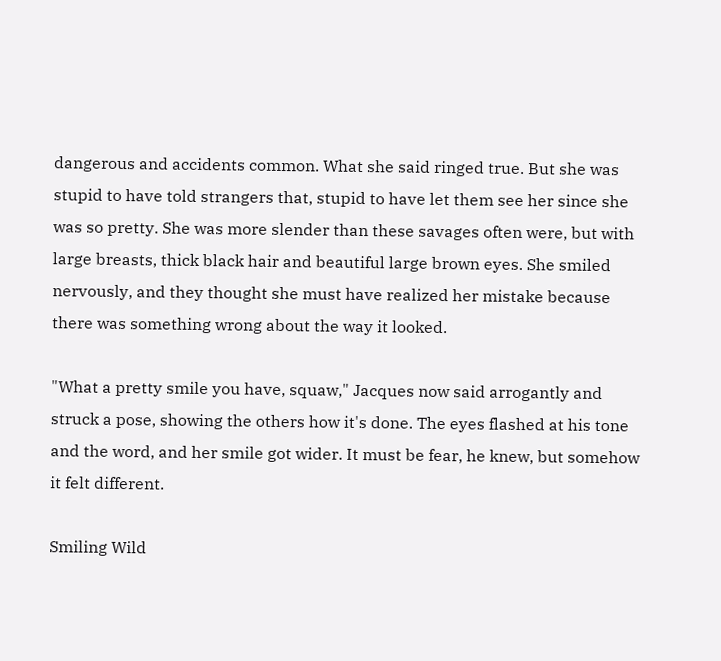dangerous and accidents common. What she said ringed true. But she was stupid to have told strangers that, stupid to have let them see her since she was so pretty. She was more slender than these savages often were, but with large breasts, thick black hair and beautiful large brown eyes. She smiled nervously, and they thought she must have realized her mistake because there was something wrong about the way it looked.

"What a pretty smile you have, squaw," Jacques now said arrogantly and struck a pose, showing the others how it's done. The eyes flashed at his tone and the word, and her smile got wider. It must be fear, he knew, but somehow it felt different.

Smiling Wild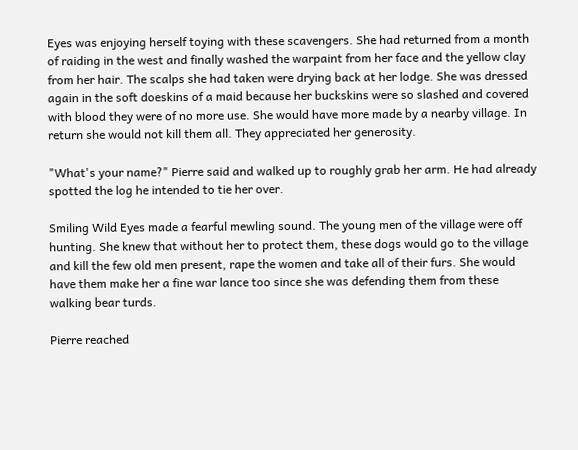Eyes was enjoying herself toying with these scavengers. She had returned from a month of raiding in the west and finally washed the warpaint from her face and the yellow clay from her hair. The scalps she had taken were drying back at her lodge. She was dressed again in the soft doeskins of a maid because her buckskins were so slashed and covered with blood they were of no more use. She would have more made by a nearby village. In return she would not kill them all. They appreciated her generosity.

"What's your name?" Pierre said and walked up to roughly grab her arm. He had already spotted the log he intended to tie her over.

Smiling Wild Eyes made a fearful mewling sound. The young men of the village were off hunting. She knew that without her to protect them, these dogs would go to the village and kill the few old men present, rape the women and take all of their furs. She would have them make her a fine war lance too since she was defending them from these walking bear turds.

Pierre reached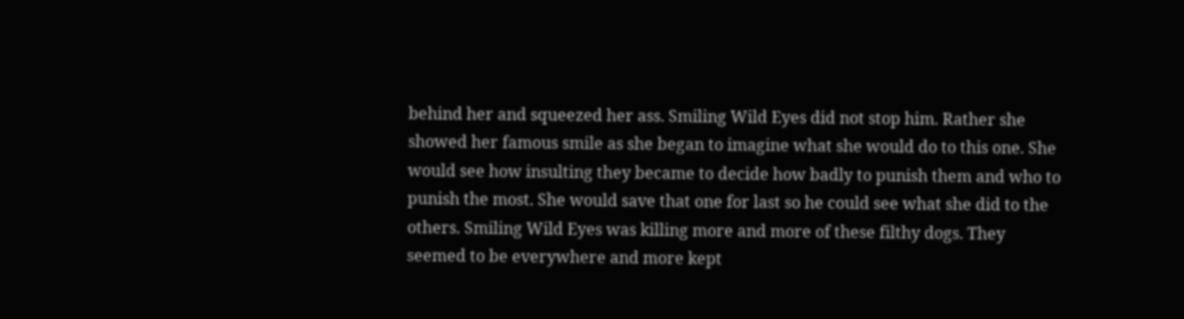behind her and squeezed her ass. Smiling Wild Eyes did not stop him. Rather she showed her famous smile as she began to imagine what she would do to this one. She would see how insulting they became to decide how badly to punish them and who to punish the most. She would save that one for last so he could see what she did to the others. Smiling Wild Eyes was killing more and more of these filthy dogs. They seemed to be everywhere and more kept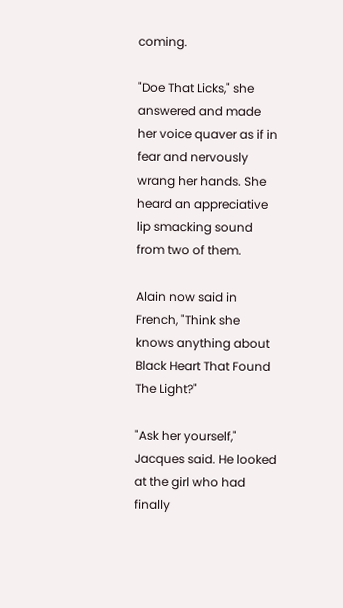coming.

"Doe That Licks," she answered and made her voice quaver as if in fear and nervously wrang her hands. She heard an appreciative lip smacking sound from two of them.

Alain now said in French, "Think she knows anything about Black Heart That Found The Light?"

"Ask her yourself," Jacques said. He looked at the girl who had finally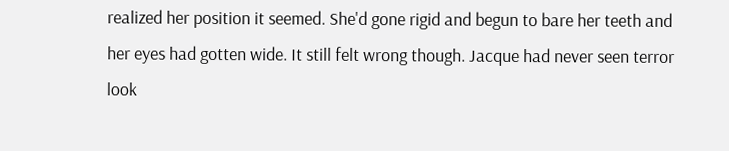realized her position it seemed. She'd gone rigid and begun to bare her teeth and her eyes had gotten wide. It still felt wrong though. Jacque had never seen terror look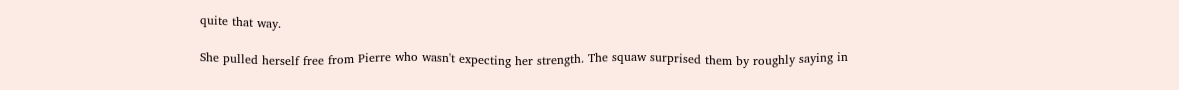quite that way.

She pulled herself free from Pierre who wasn't expecting her strength. The squaw surprised them by roughly saying in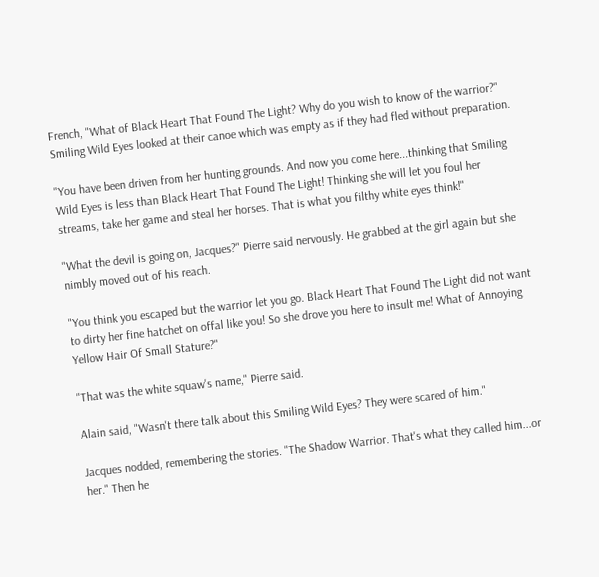French, "What of Black Heart That Found The Light? Why do you wish to know of the warrior?" Smiling Wild Eyes looked at their canoe which was empty as if they had fled without preparation.

"You have been driven from her hunting grounds. And now you come here...thinking that Smiling Wild Eyes is less than Black Heart That Found The Light! Thinking she will let you foul her streams, take her game and steal her horses. That is what you filthy white eyes think!"

"What the devil is going on, Jacques?" Pierre said nervously. He grabbed at the girl again but she nimbly moved out of his reach.

"You think you escaped but the warrior let you go. Black Heart That Found The Light did not want to dirty her fine hatchet on offal like you! So she drove you here to insult me! What of Annoying Yellow Hair Of Small Stature?"

"That was the white squaw's name," Pierre said.

Alain said, "Wasn't there talk about this Smiling Wild Eyes? They were scared of him."

Jacques nodded, remembering the stories. "The Shadow Warrior. That's what they called him...or her." Then he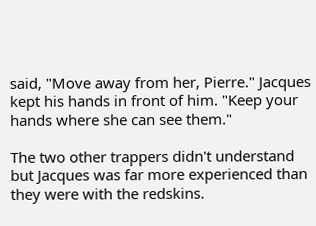said, "Move away from her, Pierre." Jacques kept his hands in front of him. "Keep your hands where she can see them."

The two other trappers didn't understand but Jacques was far more experienced than they were with the redskins.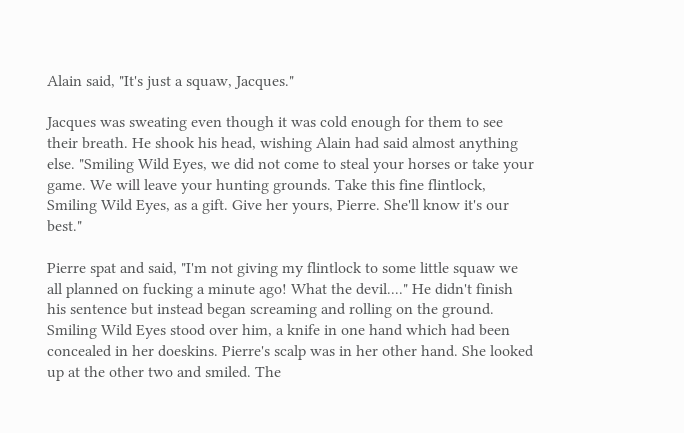Alain said, "It's just a squaw, Jacques."

Jacques was sweating even though it was cold enough for them to see their breath. He shook his head, wishing Alain had said almost anything else. "Smiling Wild Eyes, we did not come to steal your horses or take your game. We will leave your hunting grounds. Take this fine flintlock, Smiling Wild Eyes, as a gift. Give her yours, Pierre. She'll know it's our best."

Pierre spat and said, "I'm not giving my flintlock to some little squaw we all planned on fucking a minute ago! What the devil...." He didn't finish his sentence but instead began screaming and rolling on the ground. Smiling Wild Eyes stood over him, a knife in one hand which had been concealed in her doeskins. Pierre's scalp was in her other hand. She looked up at the other two and smiled. The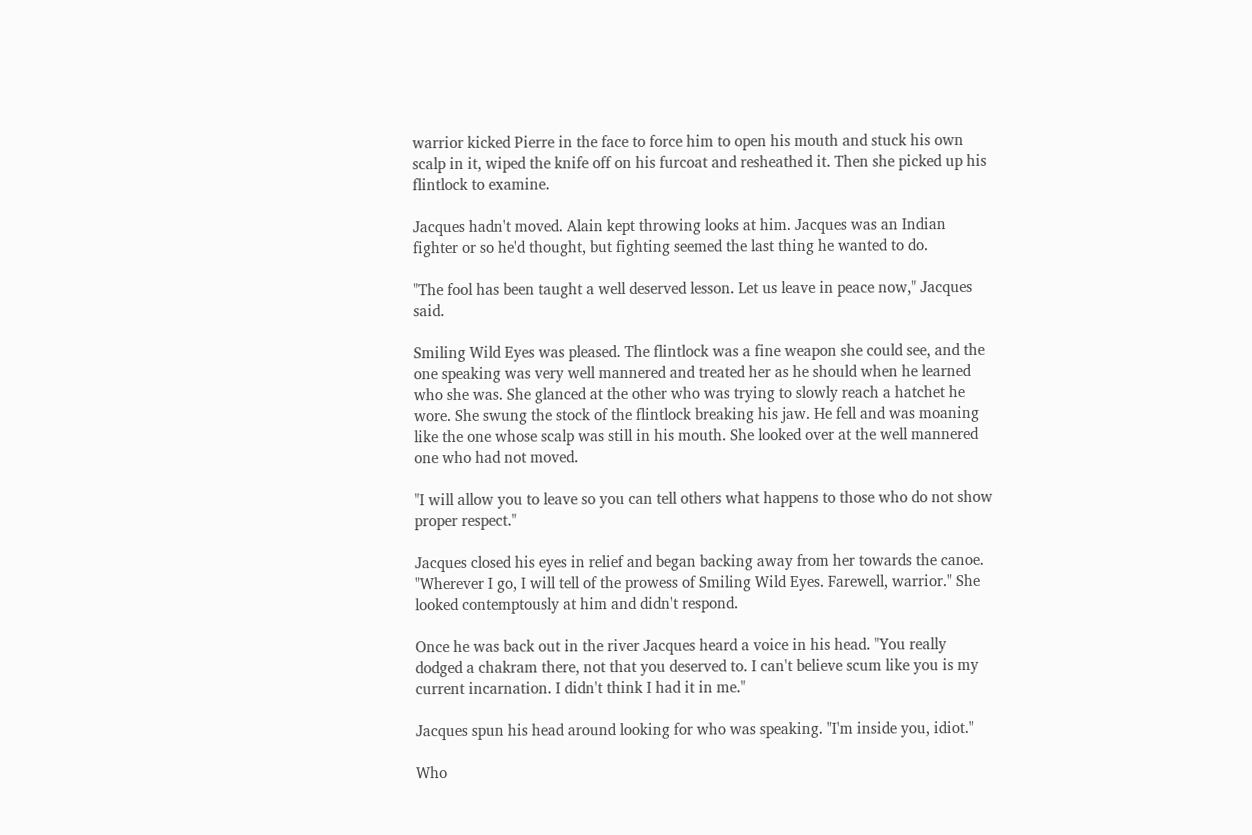warrior kicked Pierre in the face to force him to open his mouth and stuck his own scalp in it, wiped the knife off on his furcoat and resheathed it. Then she picked up his flintlock to examine.

Jacques hadn't moved. Alain kept throwing looks at him. Jacques was an Indian fighter or so he'd thought, but fighting seemed the last thing he wanted to do.

"The fool has been taught a well deserved lesson. Let us leave in peace now," Jacques said.

Smiling Wild Eyes was pleased. The flintlock was a fine weapon she could see, and the one speaking was very well mannered and treated her as he should when he learned who she was. She glanced at the other who was trying to slowly reach a hatchet he wore. She swung the stock of the flintlock breaking his jaw. He fell and was moaning like the one whose scalp was still in his mouth. She looked over at the well mannered one who had not moved.

"I will allow you to leave so you can tell others what happens to those who do not show proper respect."

Jacques closed his eyes in relief and began backing away from her towards the canoe. "Wherever I go, I will tell of the prowess of Smiling Wild Eyes. Farewell, warrior." She looked contemptously at him and didn't respond.

Once he was back out in the river Jacques heard a voice in his head. "You really dodged a chakram there, not that you deserved to. I can't believe scum like you is my current incarnation. I didn't think I had it in me."

Jacques spun his head around looking for who was speaking. "I'm inside you, idiot."

Who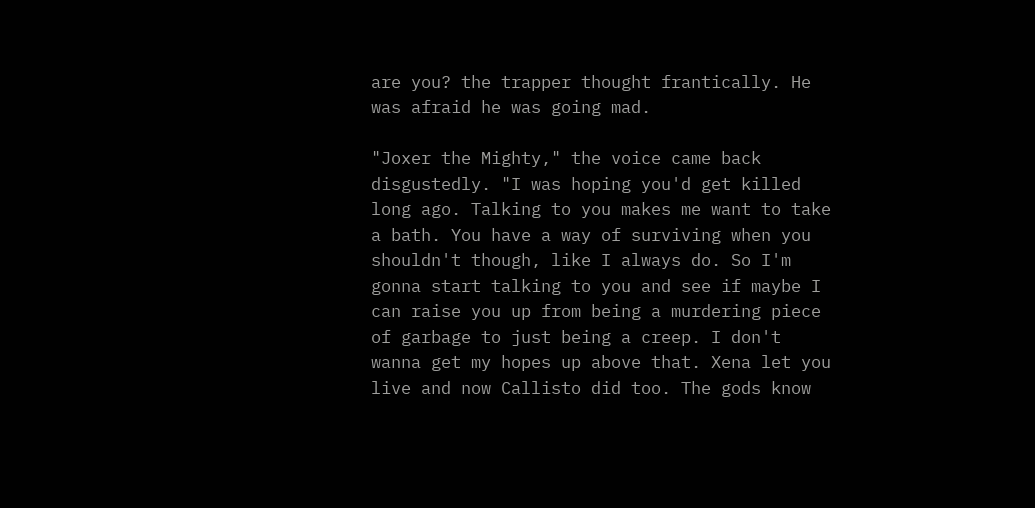are you? the trapper thought frantically. He was afraid he was going mad.

"Joxer the Mighty," the voice came back disgustedly. "I was hoping you'd get killed long ago. Talking to you makes me want to take a bath. You have a way of surviving when you shouldn't though, like I always do. So I'm gonna start talking to you and see if maybe I can raise you up from being a murdering piece of garbage to just being a creep. I don't wanna get my hopes up above that. Xena let you live and now Callisto did too. The gods know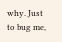why. Just to bug me,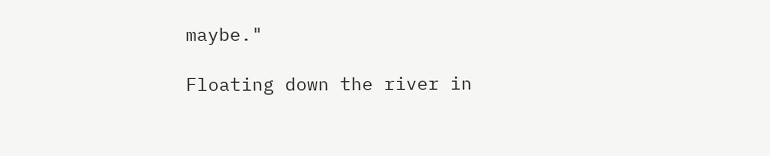maybe."

Floating down the river in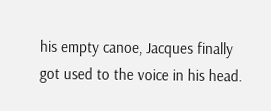his empty canoe, Jacques finally got used to the voice in his head.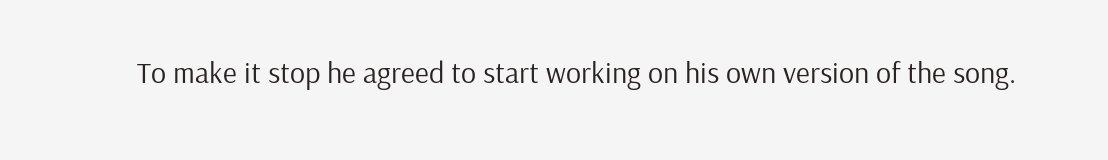To make it stop he agreed to start working on his own version of the song.